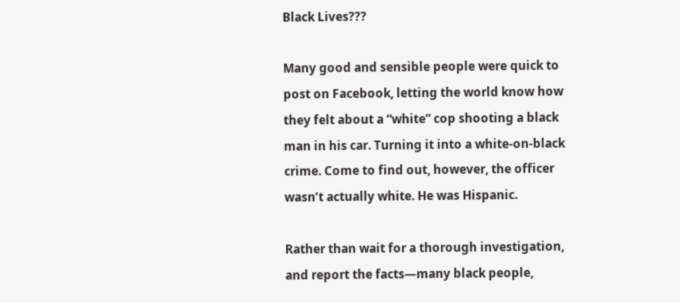Black Lives???

Many good and sensible people were quick to post on Facebook, letting the world know how they felt about a “white” cop shooting a black man in his car. Turning it into a white-on-black crime. Come to find out, however, the officer wasn’t actually white. He was Hispanic.

Rather than wait for a thorough investigation, and report the facts—many black people,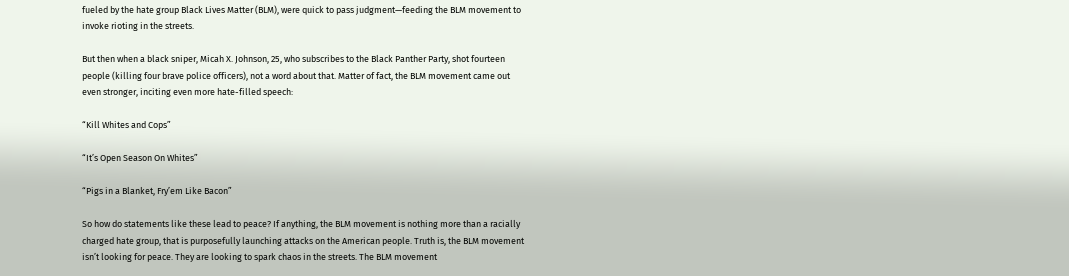fueled by the hate group Black Lives Matter (BLM), were quick to pass judgment—feeding the BLM movement to invoke rioting in the streets.

But then when a black sniper, Micah X. Johnson, 25, who subscribes to the Black Panther Party, shot fourteen people (killing four brave police officers), not a word about that. Matter of fact, the BLM movement came out even stronger, inciting even more hate-filled speech:

“Kill Whites and Cops”

“It’s Open Season On Whites”

“Pigs in a Blanket, Fry’em Like Bacon”

So how do statements like these lead to peace? If anything, the BLM movement is nothing more than a racially charged hate group, that is purposefully launching attacks on the American people. Truth is, the BLM movement isn’t looking for peace. They are looking to spark chaos in the streets. The BLM movement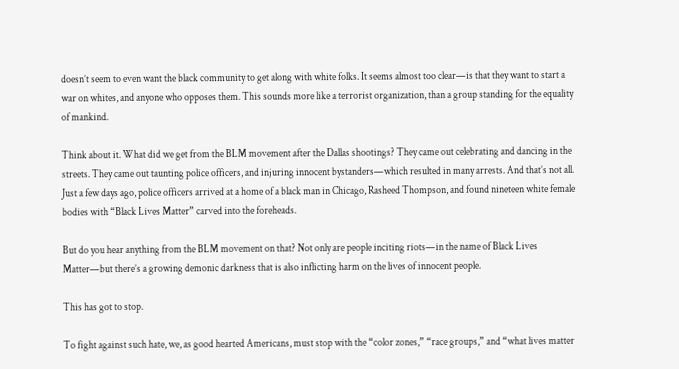doesn’t seem to even want the black community to get along with white folks. It seems almost too clear—is that they want to start a war on whites, and anyone who opposes them. This sounds more like a terrorist organization, than a group standing for the equality of mankind.

Think about it. What did we get from the BLM movement after the Dallas shootings? They came out celebrating and dancing in the streets. They came out taunting police officers, and injuring innocent bystanders—which resulted in many arrests. And that’s not all. Just a few days ago, police officers arrived at a home of a black man in Chicago, Rasheed Thompson, and found nineteen white female bodies with “Black Lives Matter” carved into the foreheads.

But do you hear anything from the BLM movement on that? Not only are people inciting riots—in the name of Black Lives Matter—but there’s a growing demonic darkness that is also inflicting harm on the lives of innocent people.

This has got to stop.

To fight against such hate, we, as good hearted Americans, must stop with the “color zones,” “race groups,” and “what lives matter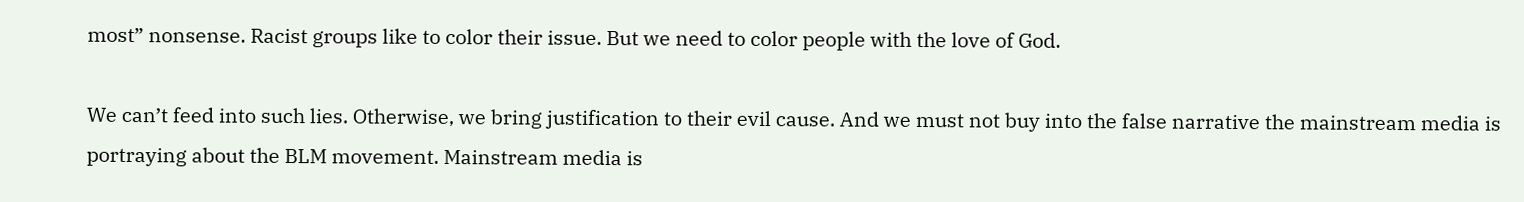most” nonsense. Racist groups like to color their issue. But we need to color people with the love of God.

We can’t feed into such lies. Otherwise, we bring justification to their evil cause. And we must not buy into the false narrative the mainstream media is portraying about the BLM movement. Mainstream media is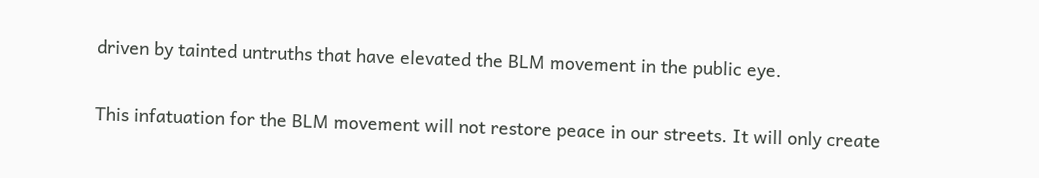driven by tainted untruths that have elevated the BLM movement in the public eye.

This infatuation for the BLM movement will not restore peace in our streets. It will only create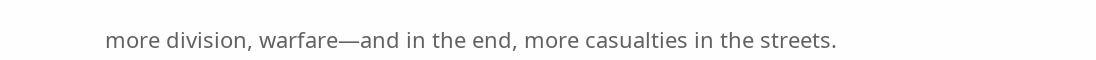more division, warfare—and in the end, more casualties in the streets.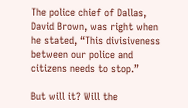The police chief of Dallas, David Brown, was right when he stated, “This divisiveness between our police and citizens needs to stop.”

But will it? Will the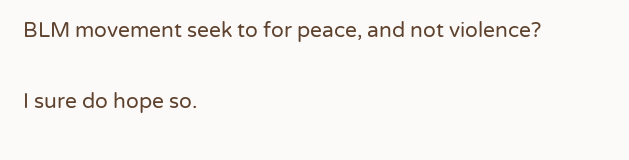BLM movement seek to for peace, and not violence?

I sure do hope so.